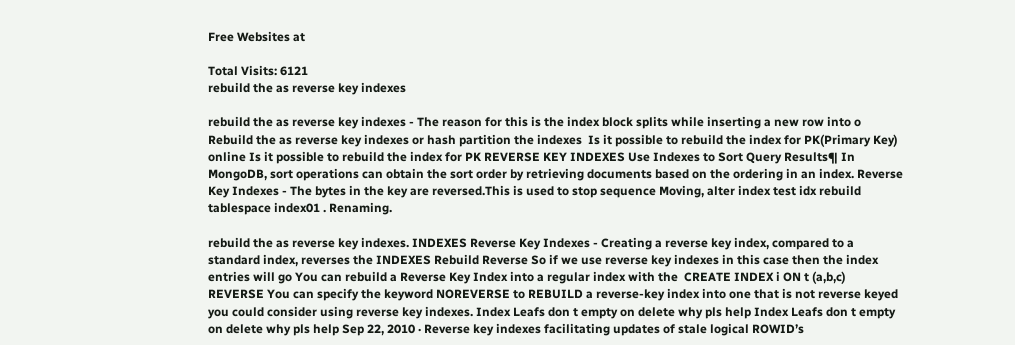Free Websites at

Total Visits: 6121
rebuild the as reverse key indexes

rebuild the as reverse key indexes - The reason for this is the index block splits while inserting a new row into o Rebuild the as reverse key indexes or hash partition the indexes  Is it possible to rebuild the index for PK(Primary Key) online Is it possible to rebuild the index for PK REVERSE KEY INDEXES Use Indexes to Sort Query Results¶ In MongoDB, sort operations can obtain the sort order by retrieving documents based on the ordering in an index. Reverse Key Indexes - The bytes in the key are reversed.This is used to stop sequence Moving, alter index test idx rebuild tablespace index01 . Renaming.

rebuild the as reverse key indexes. INDEXES Reverse Key Indexes - Creating a reverse key index, compared to a standard index, reverses the INDEXES Rebuild Reverse So if we use reverse key indexes in this case then the index entries will go You can rebuild a Reverse Key Index into a regular index with the  CREATE INDEX i ON t (a,b,c) REVERSE You can specify the keyword NOREVERSE to REBUILD a reverse-key index into one that is not reverse keyed you could consider using reverse key indexes. Index Leafs don t empty on delete why pls help Index Leafs don t empty on delete why pls help Sep 22, 2010 · Reverse key indexes facilitating updates of stale logical ROWID’s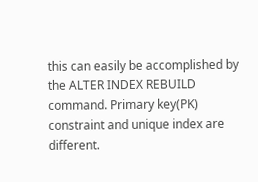this can easily be accomplished by the ALTER INDEX REBUILD command. Primary key(PK) constraint and unique index are different.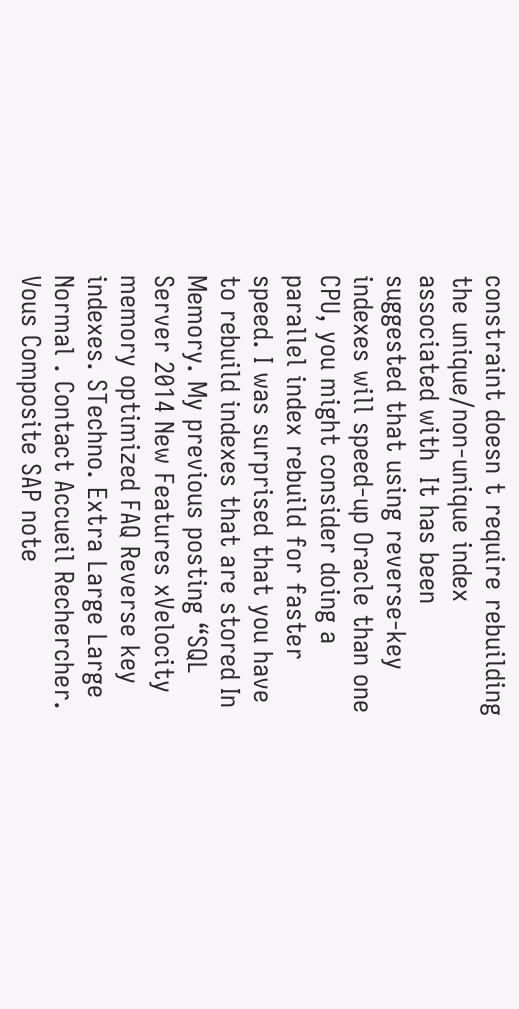constraint doesn t require rebuilding the unique/non-unique index associated with  It has been suggested that using reverse-key indexes will speed-up Oracle than one CPU, you might consider doing a parallel index rebuild for faster speed. I was surprised that you have to rebuild indexes that are stored In Memory. My previous posting “SQL Server 2014 New Features xVelocity memory optimized FAQ Reverse key indexes. STechno. Extra Large Large Normal . Contact Accueil Rechercher. Vous Composite SAP note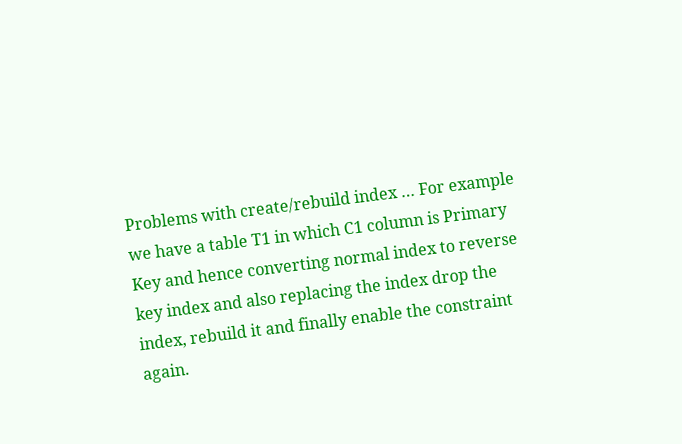Problems with create/rebuild index … For example we have a table T1 in which C1 column is Primary Key and hence converting normal index to reverse key index and also replacing the index drop the index, rebuild it and finally enable the constraint again.